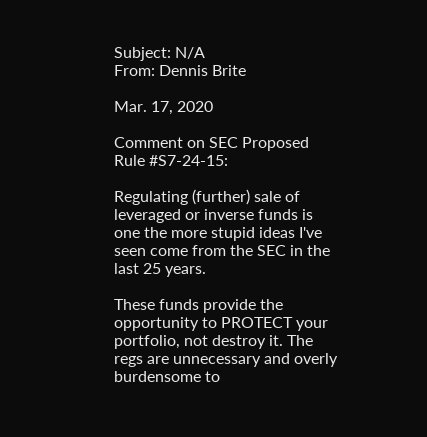Subject: N/A
From: Dennis Brite

Mar. 17, 2020

Comment on SEC Proposed Rule #S7-24-15:

Regulating (further) sale of leveraged or inverse funds is one the more stupid ideas I've seen come from the SEC in the last 25 years.

These funds provide the opportunity to PROTECT your portfolio, not destroy it. The regs are unnecessary and overly burdensome to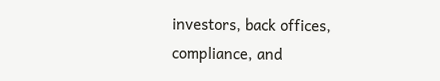investors, back offices, compliance, and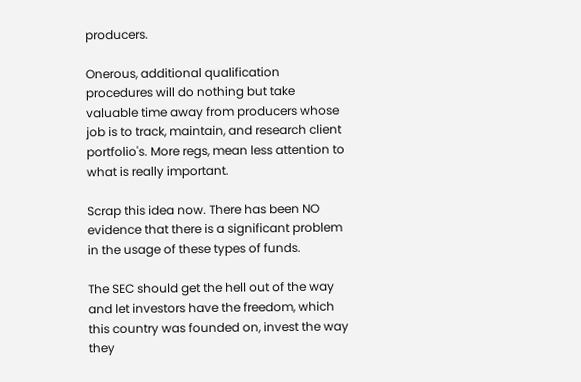producers.

Onerous, additional qualification procedures will do nothing but take valuable time away from producers whose job is to track, maintain, and research client portfolio's. More regs, mean less attention to what is really important.

Scrap this idea now. There has been NO evidence that there is a significant problem in the usage of these types of funds.

The SEC should get the hell out of the way and let investors have the freedom, which this country was founded on, invest the way they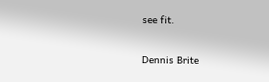see fit.

Dennis Brite